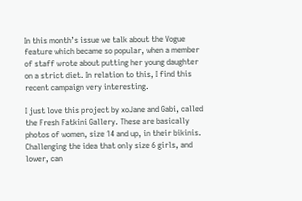In this month’s issue we talk about the Vogue feature which became so popular, when a member of staff wrote about putting her young daughter on a strict diet. In relation to this, I find this recent campaign very interesting.

I just love this project by xoJane and Gabi, called the Fresh Fatkini Gallery. These are basically photos of women, size 14 and up, in their bikinis. Challenging the idea that only size 6 girls, and lower, can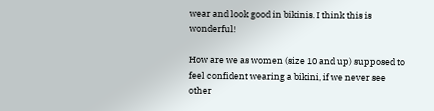wear and look good in bikinis. I think this is wonderful!

How are we as women (size 10 and up) supposed to feel confident wearing a bikini, if we never see other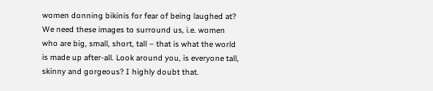women donning bikinis for fear of being laughed at? We need these images to surround us, i.e. women who are big, small, short, tall – that is what the world is made up after-all. Look around you, is everyone tall, skinny and gorgeous? I highly doubt that.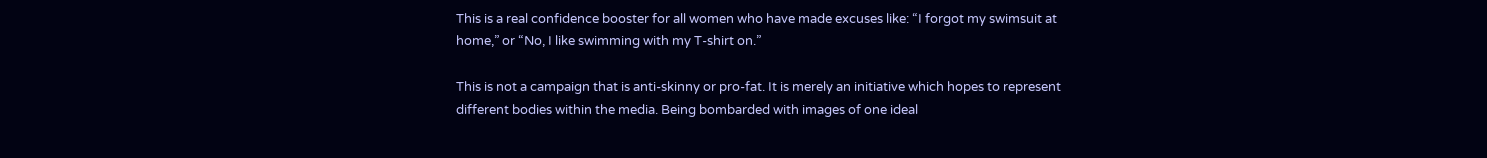This is a real confidence booster for all women who have made excuses like: “I forgot my swimsuit at home,” or “No, I like swimming with my T-shirt on.”

This is not a campaign that is anti-skinny or pro-fat. It is merely an initiative which hopes to represent different bodies within the media. Being bombarded with images of one ideal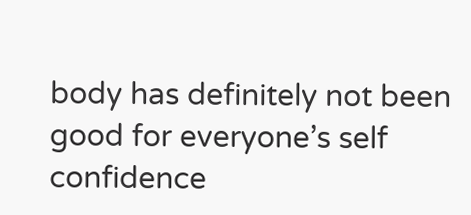body has definitely not been good for everyone’s self confidence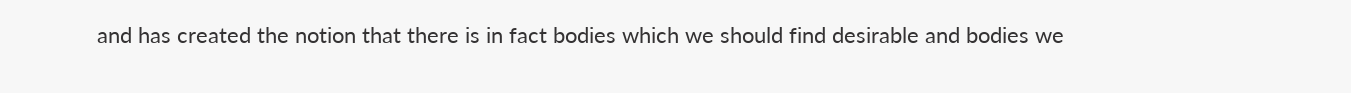and has created the notion that there is in fact bodies which we should find desirable and bodies we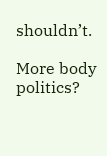shouldn’t.

More body politics?